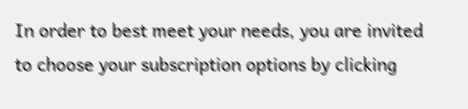In order to best meet your needs, you are invited to choose your subscription options by clicking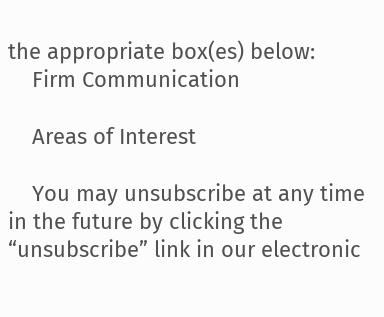the appropriate box(es) below:
    Firm Communication

    Areas of Interest

    You may unsubscribe at any time in the future by clicking the “unsubscribe” link in our electronic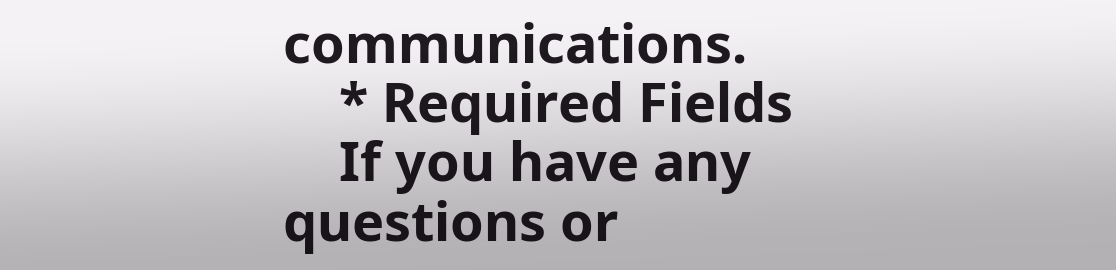communications.
    * Required Fields
    If you have any questions or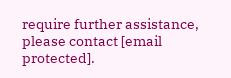require further assistance, please contact [email protected].